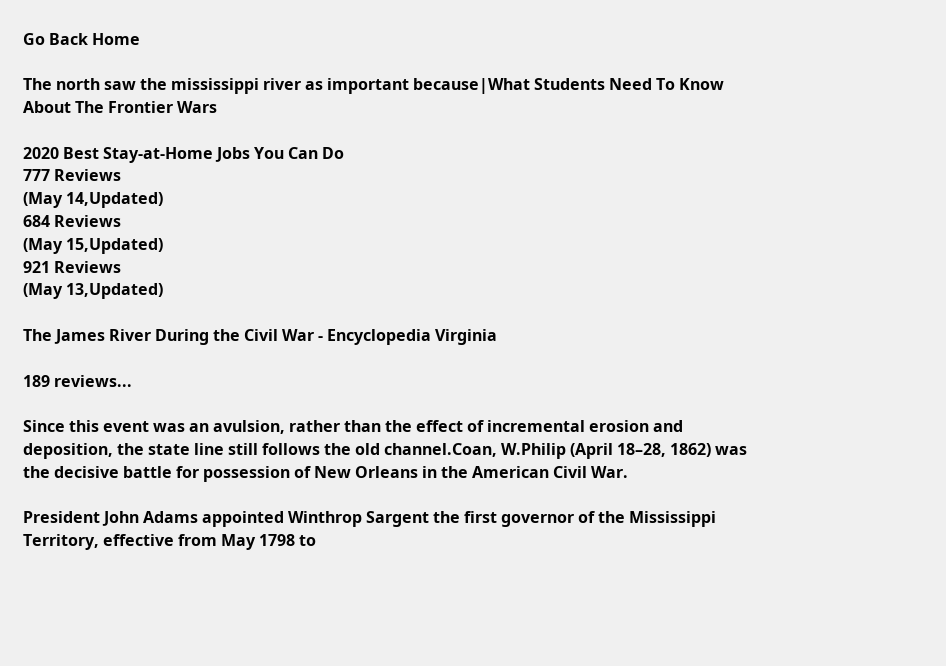Go Back Home

The north saw the mississippi river as important because|What Students Need To Know About The Frontier Wars

2020 Best Stay-at-Home Jobs You Can Do
777 Reviews
(May 14,Updated)
684 Reviews
(May 15,Updated)
921 Reviews
(May 13,Updated)

The James River During the Civil War - Encyclopedia Virginia

189 reviews...

Since this event was an avulsion, rather than the effect of incremental erosion and deposition, the state line still follows the old channel.Coan, W.Philip (April 18–28, 1862) was the decisive battle for possession of New Orleans in the American Civil War.

President John Adams appointed Winthrop Sargent the first governor of the Mississippi Territory, effective from May 1798 to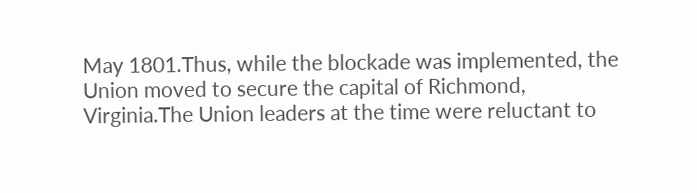May 1801.Thus, while the blockade was implemented, the Union moved to secure the capital of Richmond, Virginia.The Union leaders at the time were reluctant to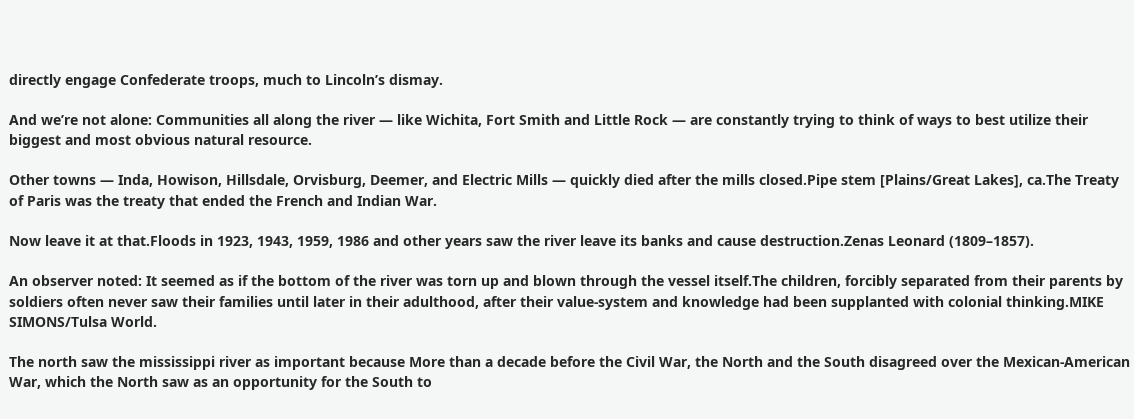directly engage Confederate troops, much to Lincoln’s dismay.

And we’re not alone: Communities all along the river — like Wichita, Fort Smith and Little Rock — are constantly trying to think of ways to best utilize their biggest and most obvious natural resource.

Other towns — Inda, Howison, Hillsdale, Orvisburg, Deemer, and Electric Mills — quickly died after the mills closed.Pipe stem [Plains/Great Lakes], ca.The Treaty of Paris was the treaty that ended the French and Indian War.

Now leave it at that.Floods in 1923, 1943, 1959, 1986 and other years saw the river leave its banks and cause destruction.Zenas Leonard (1809–1857).

An observer noted: It seemed as if the bottom of the river was torn up and blown through the vessel itself.The children, forcibly separated from their parents by soldiers often never saw their families until later in their adulthood, after their value-system and knowledge had been supplanted with colonial thinking.MIKE SIMONS/Tulsa World.

The north saw the mississippi river as important because More than a decade before the Civil War, the North and the South disagreed over the Mexican-American War, which the North saw as an opportunity for the South to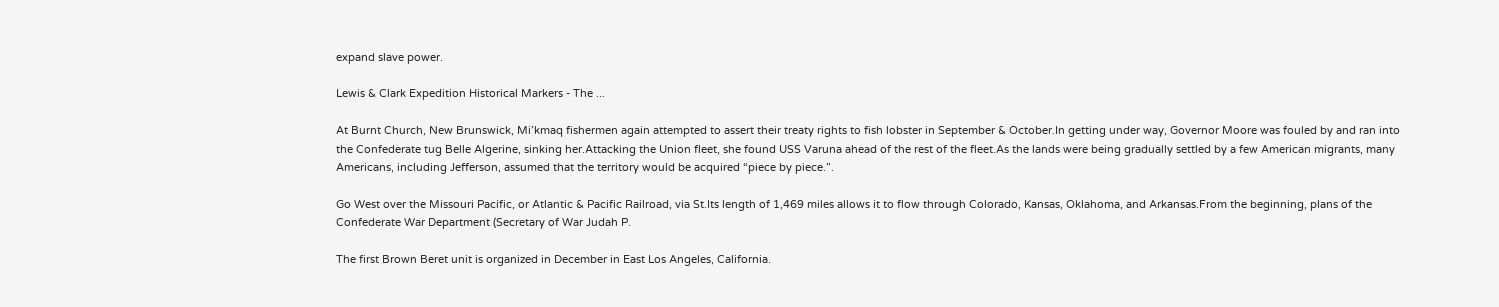expand slave power.

Lewis & Clark Expedition Historical Markers - The ...

At Burnt Church, New Brunswick, Mi’kmaq fishermen again attempted to assert their treaty rights to fish lobster in September & October.In getting under way, Governor Moore was fouled by and ran into the Confederate tug Belle Algerine, sinking her.Attacking the Union fleet, she found USS Varuna ahead of the rest of the fleet.As the lands were being gradually settled by a few American migrants, many Americans, including Jefferson, assumed that the territory would be acquired “piece by piece.”.

Go West over the Missouri Pacific, or Atlantic & Pacific Railroad, via St.Its length of 1,469 miles allows it to flow through Colorado, Kansas, Oklahoma, and Arkansas.From the beginning, plans of the Confederate War Department (Secretary of War Judah P.

The first Brown Beret unit is organized in December in East Los Angeles, California.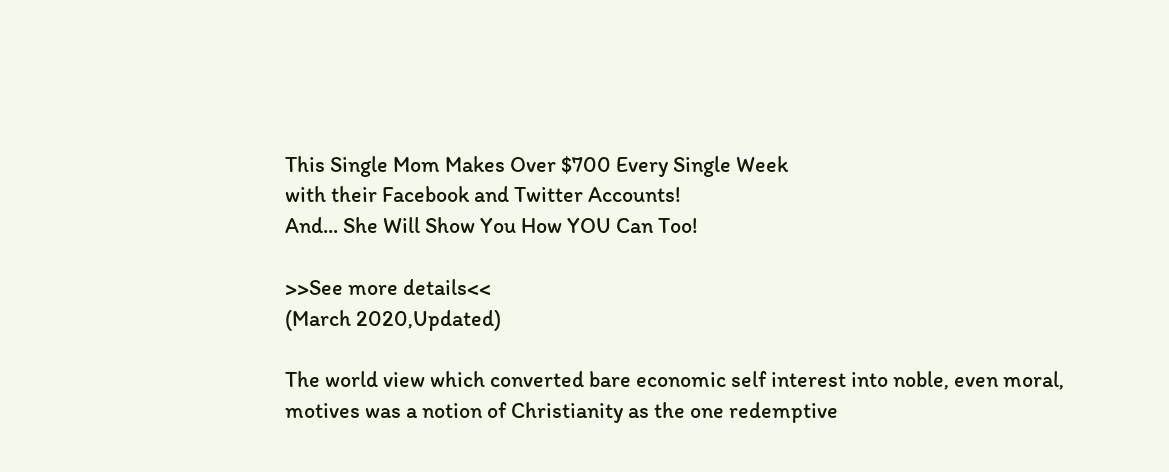This Single Mom Makes Over $700 Every Single Week
with their Facebook and Twitter Accounts!
And... She Will Show You How YOU Can Too!

>>See more details<<
(March 2020,Updated)

The world view which converted bare economic self interest into noble, even moral, motives was a notion of Christianity as the one redemptive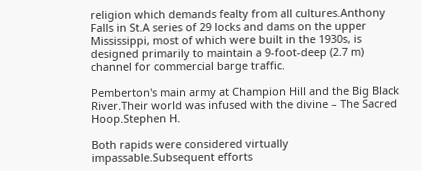religion which demands fealty from all cultures.Anthony Falls in St.A series of 29 locks and dams on the upper Mississippi, most of which were built in the 1930s, is designed primarily to maintain a 9-foot-deep (2.7 m) channel for commercial barge traffic.

Pemberton's main army at Champion Hill and the Big Black River.Their world was infused with the divine – The Sacred Hoop.Stephen H.

Both rapids were considered virtually impassable.Subsequent efforts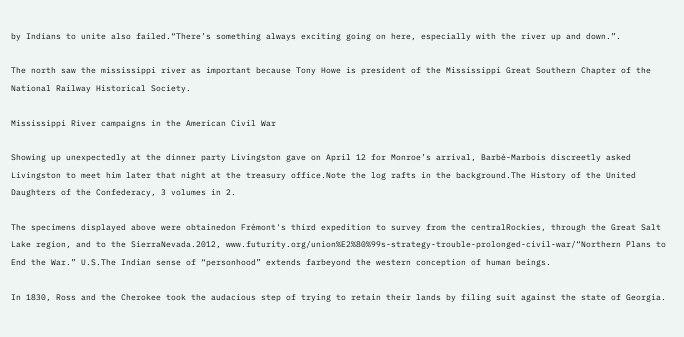by Indians to unite also failed.“There’s something always exciting going on here, especially with the river up and down.”.

The north saw the mississippi river as important because Tony Howe is president of the Mississippi Great Southern Chapter of the National Railway Historical Society.

Mississippi River campaigns in the American Civil War

Showing up unexpectedly at the dinner party Livingston gave on April 12 for Monroe’s arrival, Barbé-Marbois discreetly asked Livingston to meet him later that night at the treasury office.Note the log rafts in the background.The History of the United Daughters of the Confederacy, 3 volumes in 2.

The specimens displayed above were obtainedon Frémont's third expedition to survey from the centralRockies, through the Great Salt Lake region, and to the SierraNevada.2012, www.futurity.org/union%E2%80%99s-strategy-trouble-prolonged-civil-war/“Northern Plans to End the War.” U.S.The Indian sense of “personhood” extends farbeyond the western conception of human beings.

In 1830, Ross and the Cherokee took the audacious step of trying to retain their lands by filing suit against the state of Georgia.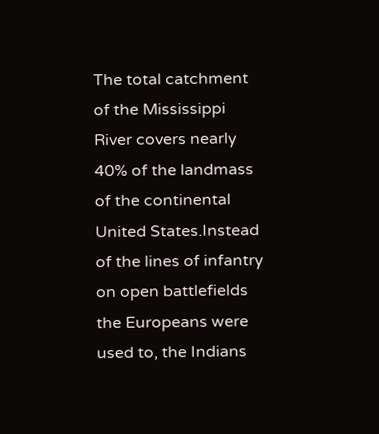The total catchment of the Mississippi River covers nearly 40% of the landmass of the continental United States.Instead of the lines of infantry on open battlefields the Europeans were used to, the Indians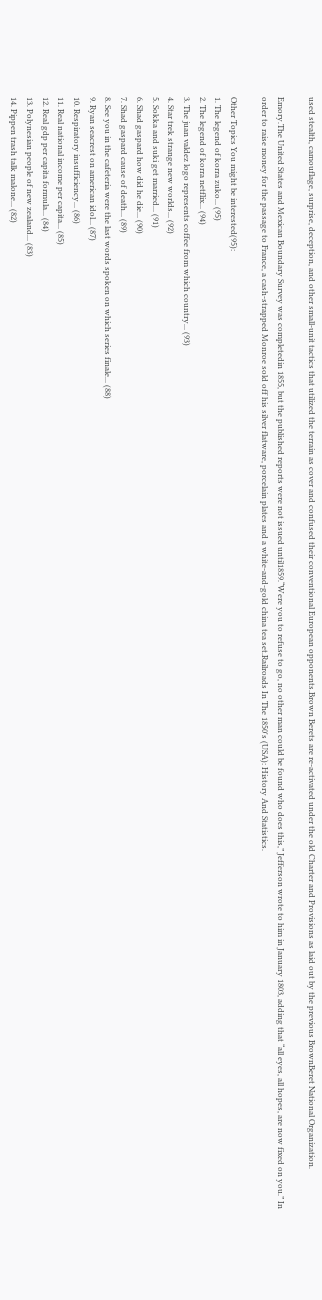used stealth, camouflage, surprise, deception, and other small-unit tactics that utilized the terrain as cover and confused their conventional European opponents.Brown Berets are re-activated under the old Charter and Provisions as laid out by the previous BrownBeret National Organization.

Emory.The United States and Mexican Boundary Survey was completedin 1855, but the published reports were not issued until1859.“Were you to refuse to go, no other man could be found who does this,” Jefferson wrote to him in January 1803, adding that “all eyes, all hopes, are now fixed on you.” In order to raise money for the passage to France, a cash-strapped Monroe sold off his silver flatware, porcelain plates and a white-and-gold china tea set.Railroads In The 1850's (USA): History And Statistics.

Other Topics You might be interested(95):
1. The legend of korra zuko... (95)
2. The legend of korra netflix... (94)
3. The juan valdez logo represents coffee from which country... (93)
4. Star trek strange new worlds... (92)
5. Sokka and suki get married... (91)
6. Shad gaspard how did he die... (90)
7. Shad gaspard cause of death... (89)
8. See you in the cafeteria were the last words spoken on which series finale... (88)
9. Ryan seacrest on american idol... (87)
10. Respiratory insufficiency... (86)
11. Real national income per capita... (85)
12. Real gdp per capita formula... (84)
13. Polynesian people of new zealand... (83)
14. Pippen trash talk malone... (82)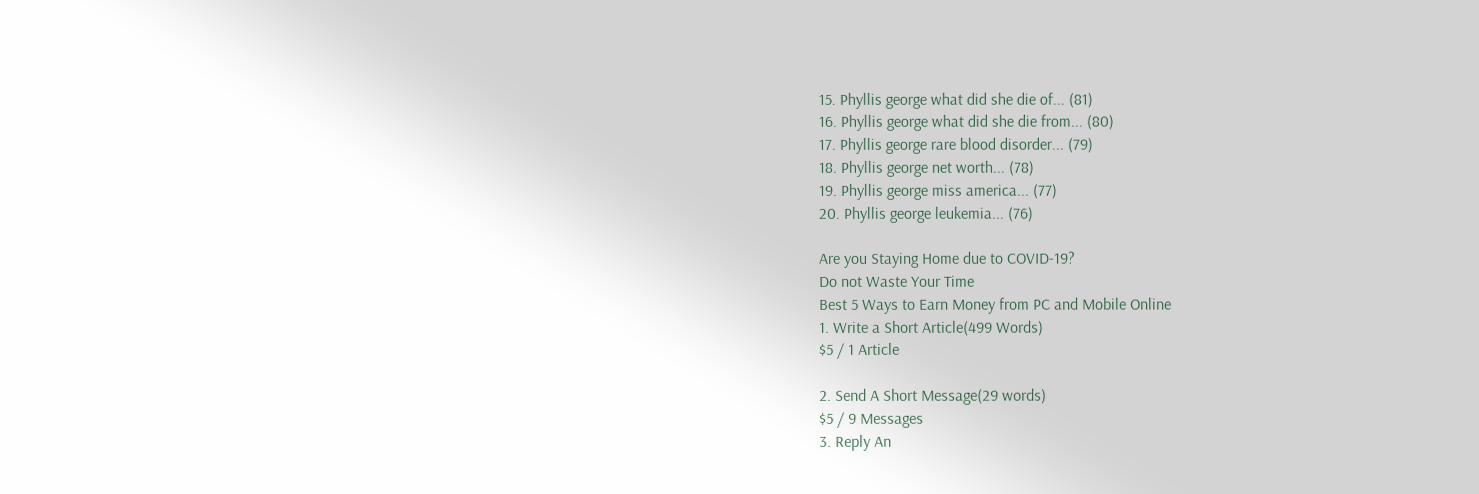15. Phyllis george what did she die of... (81)
16. Phyllis george what did she die from... (80)
17. Phyllis george rare blood disorder... (79)
18. Phyllis george net worth... (78)
19. Phyllis george miss america... (77)
20. Phyllis george leukemia... (76)

Are you Staying Home due to COVID-19?
Do not Waste Your Time
Best 5 Ways to Earn Money from PC and Mobile Online
1. Write a Short Article(499 Words)
$5 / 1 Article

2. Send A Short Message(29 words)
$5 / 9 Messages
3. Reply An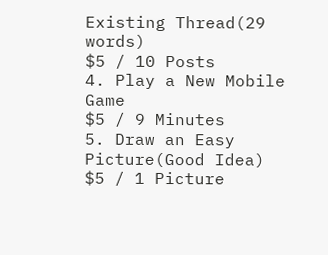Existing Thread(29 words)
$5 / 10 Posts
4. Play a New Mobile Game
$5 / 9 Minutes
5. Draw an Easy Picture(Good Idea)
$5 / 1 Picture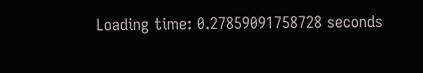Loading time: 0.27859091758728 seconds